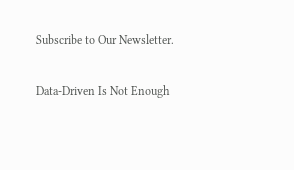Subscribe to Our Newsletter.

Data-Driven Is Not Enough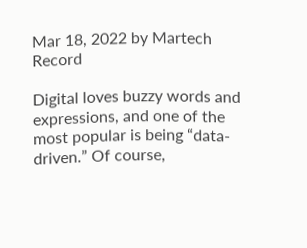Mar 18, 2022 by Martech Record

Digital loves buzzy words and expressions, and one of the most popular is being “data-driven.” Of course,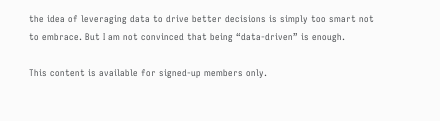the idea of leveraging data to drive better decisions is simply too smart not to embrace. But I am not convinced that being “data-driven” is enough.

This content is available for signed-up members only.